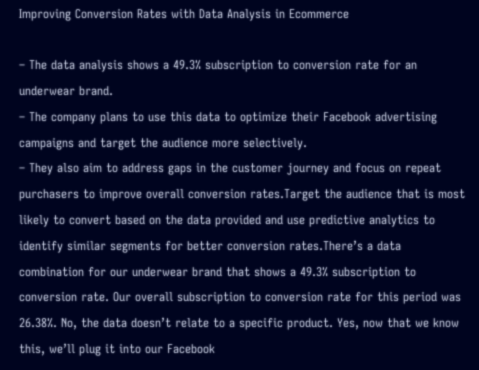Improving Conversion Rates with Data Analysis in Ecommerce

– The data analysis shows a 49.3% subscription to conversion rate for an underwear brand.
– The company plans to use this data to optimize their Facebook advertising campaigns and target the audience more selectively.
– They also aim to address gaps in the customer journey and focus on repeat purchasers to improve overall conversion rates.Target the audience that is most likely to convert based on the data provided and use predictive analytics to identify similar segments for better conversion rates.There’s a data combination for our underwear brand that shows a 49.3% subscription to conversion rate. Our overall subscription to conversion rate for this period was 26.38%. No, the data doesn’t relate to a specific product. Yes, now that we know this, we’ll plug it into our Facebook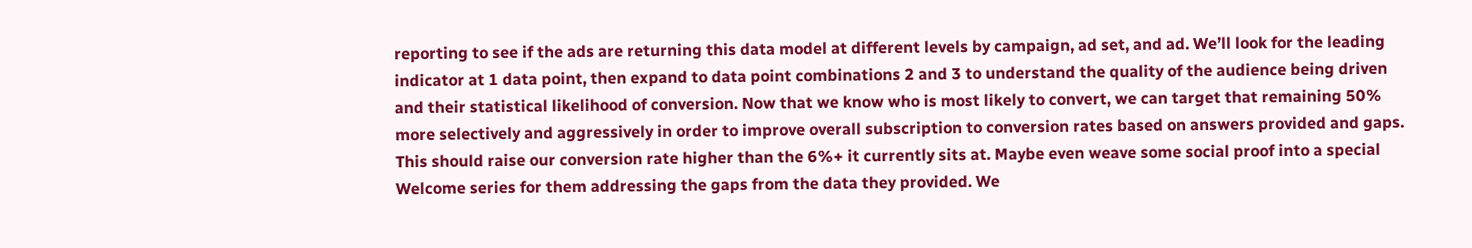reporting to see if the ads are returning this data model at different levels by campaign, ad set, and ad. We’ll look for the leading indicator at 1 data point, then expand to data point combinations 2 and 3 to understand the quality of the audience being driven and their statistical likelihood of conversion. Now that we know who is most likely to convert, we can target that remaining 50% more selectively and aggressively in order to improve overall subscription to conversion rates based on answers provided and gaps. This should raise our conversion rate higher than the 6%+ it currently sits at. Maybe even weave some social proof into a special Welcome series for them addressing the gaps from the data they provided. We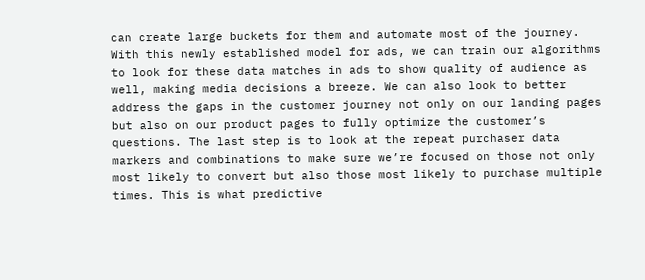can create large buckets for them and automate most of the journey. With this newly established model for ads, we can train our algorithms to look for these data matches in ads to show quality of audience as well, making media decisions a breeze. We can also look to better address the gaps in the customer journey not only on our landing pages but also on our product pages to fully optimize the customer’s questions. The last step is to look at the repeat purchaser data markers and combinations to make sure we’re focused on those not only most likely to convert but also those most likely to purchase multiple times. This is what predictive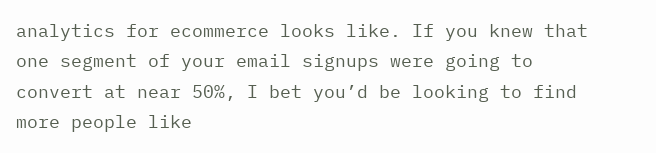analytics for ecommerce looks like. If you knew that one segment of your email signups were going to convert at near 50%, I bet you’d be looking to find more people like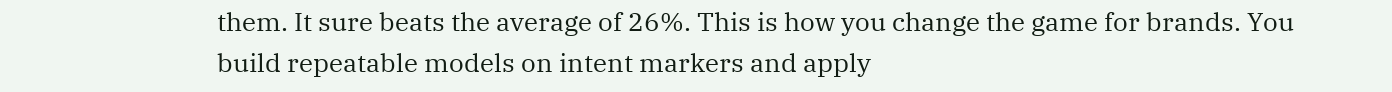them. It sure beats the average of 26%. This is how you change the game for brands. You build repeatable models on intent markers and apply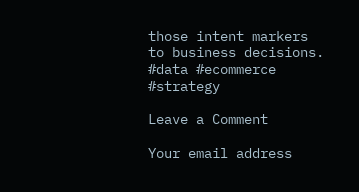those intent markers to business decisions. #data #ecommerce #strategy

Leave a Comment

Your email address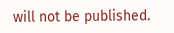will not be published.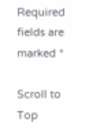Required fields are marked *

Scroll to Top